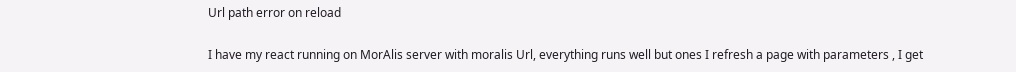Url path error on reload

I have my react running on MorAlis server with moralis Url, everything runs well but ones I refresh a page with parameters , I get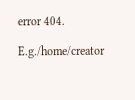error 404.

E.g./home/creator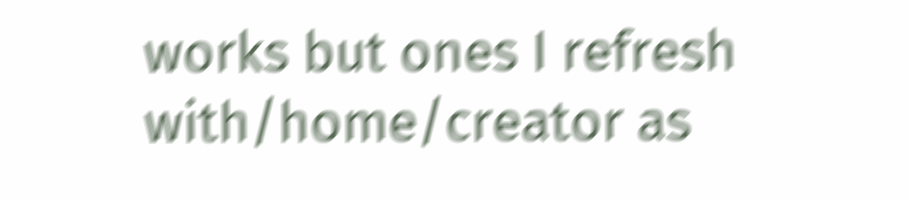works but ones I refresh with/home/creator as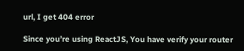url, I get 404 error

Since you’re using ReactJS, You have verify your router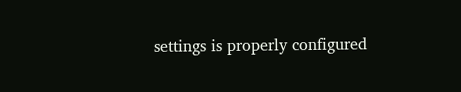settings is properly configured